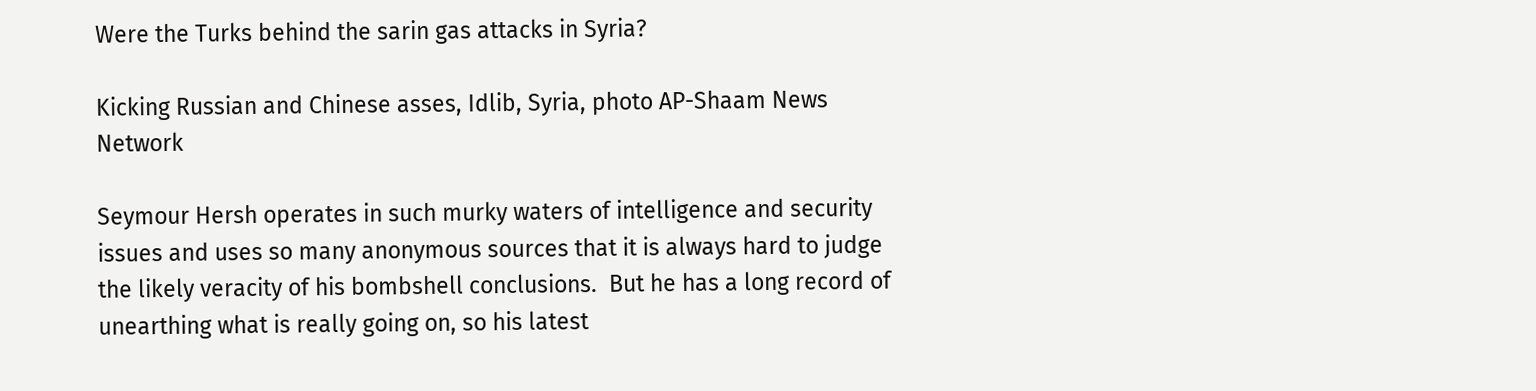Were the Turks behind the sarin gas attacks in Syria?

Kicking Russian and Chinese asses, Idlib, Syria, photo AP-Shaam News Network

Seymour Hersh operates in such murky waters of intelligence and security issues and uses so many anonymous sources that it is always hard to judge the likely veracity of his bombshell conclusions.  But he has a long record of unearthing what is really going on, so his latest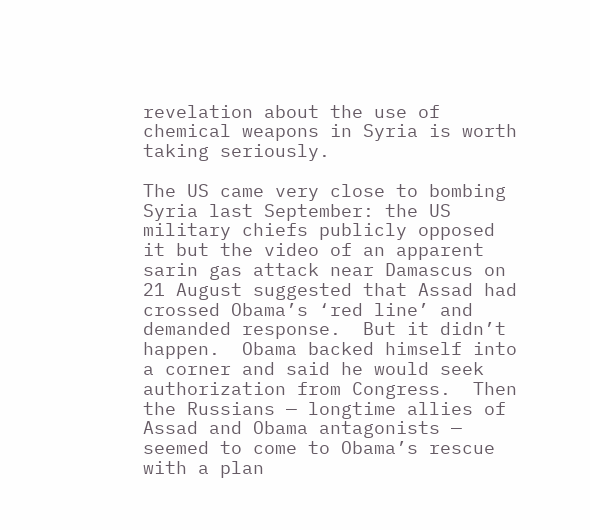revelation about the use of chemical weapons in Syria is worth taking seriously.

The US came very close to bombing Syria last September: the US military chiefs publicly opposed it but the video of an apparent sarin gas attack near Damascus on 21 August suggested that Assad had crossed Obama’s ‘red line’ and demanded response.  But it didn’t happen.  Obama backed himself into a corner and said he would seek authorization from Congress.  Then the Russians — longtime allies of Assad and Obama antagonists — seemed to come to Obama’s rescue with a plan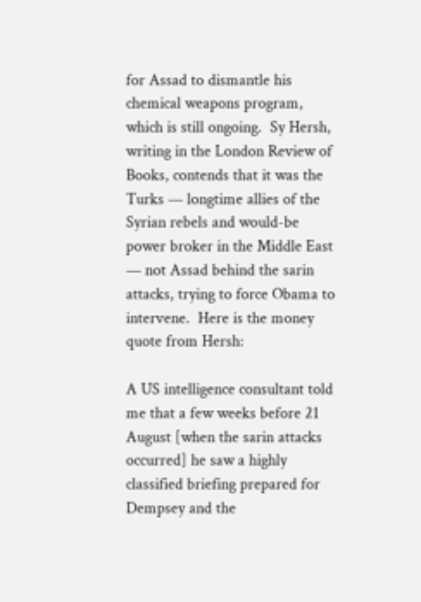for Assad to dismantle his chemical weapons program, which is still ongoing.  Sy Hersh, writing in the London Review of Books, contends that it was the Turks — longtime allies of the Syrian rebels and would-be power broker in the Middle East — not Assad behind the sarin attacks, trying to force Obama to intervene.  Here is the money quote from Hersh:

A US intelligence consultant told me that a few weeks before 21 August [when the sarin attacks occurred] he saw a highly classified briefing prepared for Dempsey and the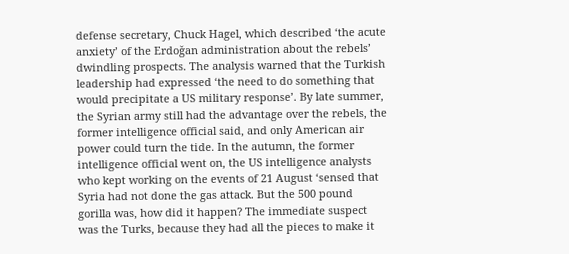defense secretary, Chuck Hagel, which described ‘the acute anxiety’ of the Erdoğan administration about the rebels’ dwindling prospects. The analysis warned that the Turkish leadership had expressed ‘the need to do something that would precipitate a US military response’. By late summer, the Syrian army still had the advantage over the rebels, the former intelligence official said, and only American air power could turn the tide. In the autumn, the former intelligence official went on, the US intelligence analysts who kept working on the events of 21 August ‘sensed that Syria had not done the gas attack. But the 500 pound gorilla was, how did it happen? The immediate suspect was the Turks, because they had all the pieces to make it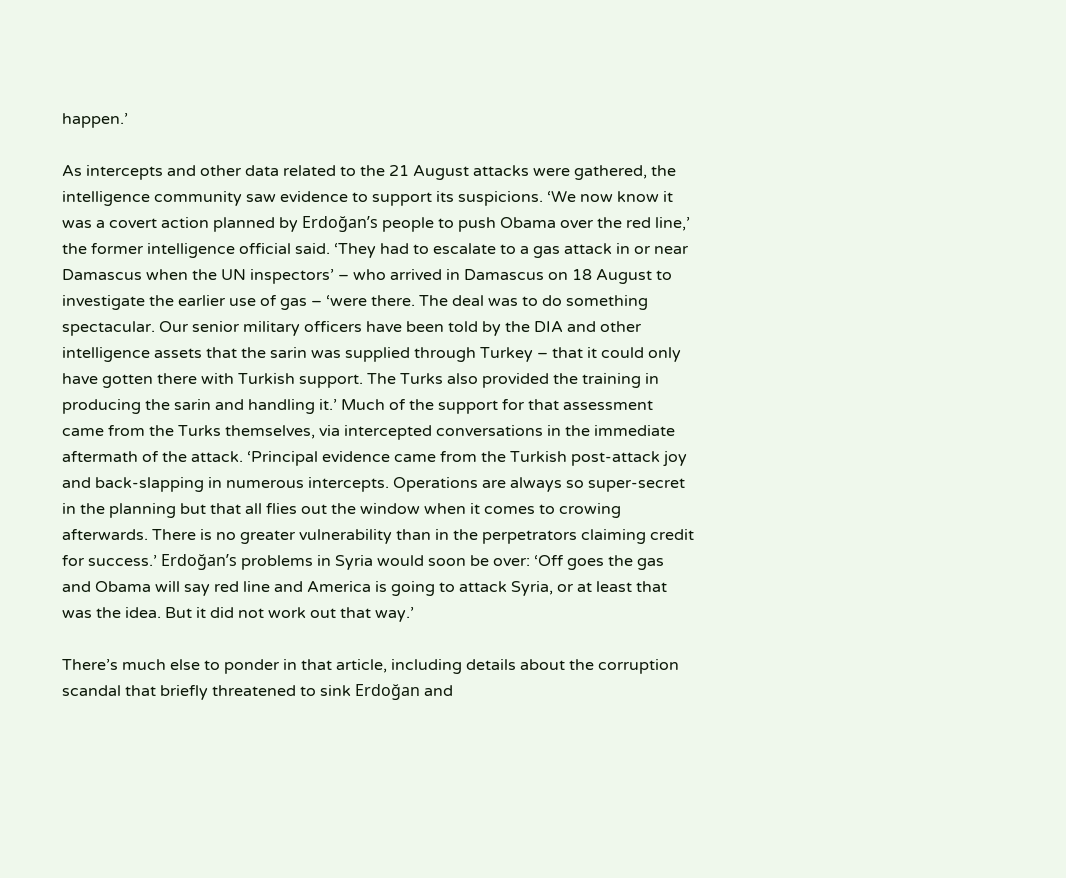happen.’

As intercepts and other data related to the 21 August attacks were gathered, the intelligence community saw evidence to support its suspicions. ‘We now know it was a covert action planned by Erdoğan’s people to push Obama over the red line,’ the former intelligence official said. ‘They had to escalate to a gas attack in or near Damascus when the UN inspectors’ – who arrived in Damascus on 18 August to investigate the earlier use of gas – ‘were there. The deal was to do something spectacular. Our senior military officers have been told by the DIA and other intelligence assets that the sarin was supplied through Turkey – that it could only have gotten there with Turkish support. The Turks also provided the training in producing the sarin and handling it.’ Much of the support for that assessment came from the Turks themselves, via intercepted conversations in the immediate aftermath of the attack. ‘Principal evidence came from the Turkish post-attack joy and back-slapping in numerous intercepts. Operations are always so super-secret in the planning but that all flies out the window when it comes to crowing afterwards. There is no greater vulnerability than in the perpetrators claiming credit for success.’ Erdoğan’s problems in Syria would soon be over: ‘Off goes the gas and Obama will say red line and America is going to attack Syria, or at least that was the idea. But it did not work out that way.’

There’s much else to ponder in that article, including details about the corruption scandal that briefly threatened to sink Erdoğan and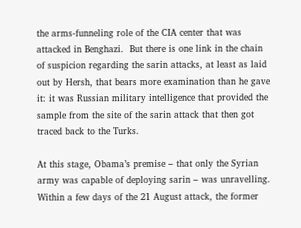the arms-funneling role of the CIA center that was attacked in Benghazi.  But there is one link in the chain of suspicion regarding the sarin attacks, at least as laid out by Hersh, that bears more examination than he gave it: it was Russian military intelligence that provided the sample from the site of the sarin attack that then got traced back to the Turks.

At this stage, Obama’s premise – that only the Syrian army was capable of deploying sarin – was unravelling. Within a few days of the 21 August attack, the former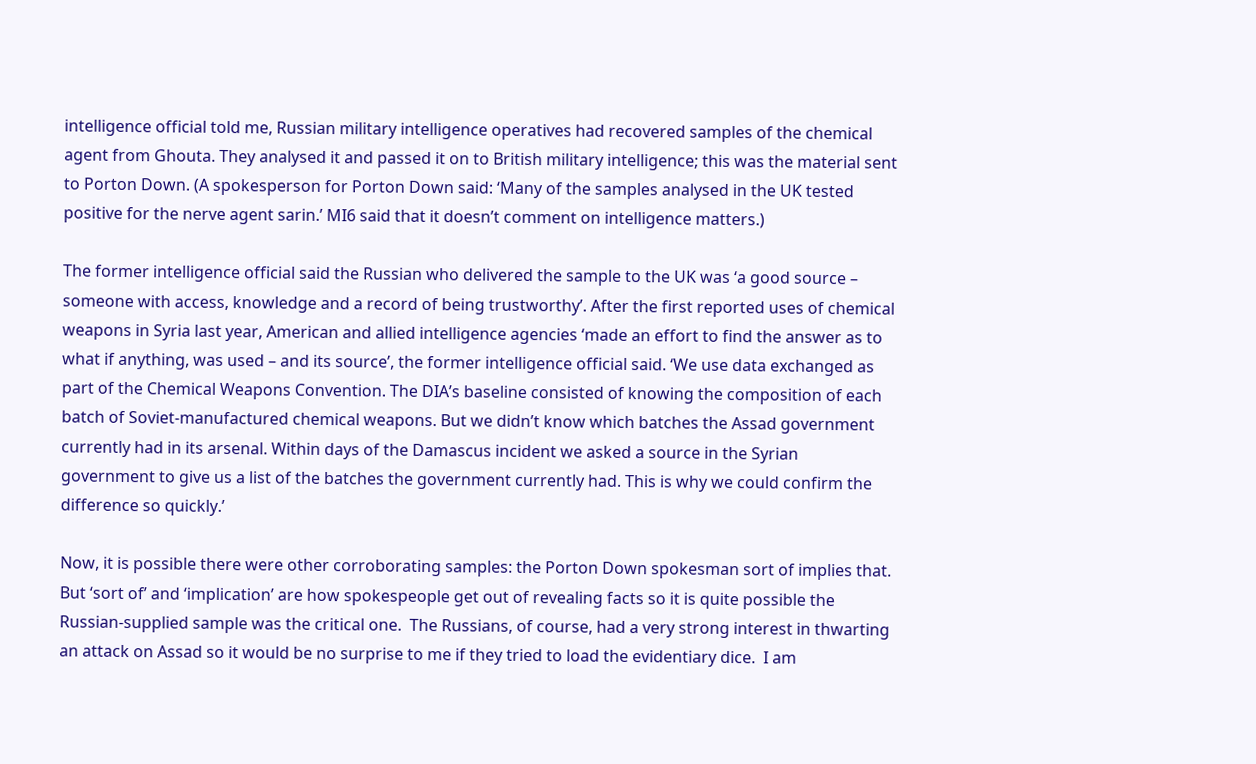intelligence official told me, Russian military intelligence operatives had recovered samples of the chemical agent from Ghouta. They analysed it and passed it on to British military intelligence; this was the material sent to Porton Down. (A spokesperson for Porton Down said: ‘Many of the samples analysed in the UK tested positive for the nerve agent sarin.’ MI6 said that it doesn’t comment on intelligence matters.)

The former intelligence official said the Russian who delivered the sample to the UK was ‘a good source – someone with access, knowledge and a record of being trustworthy’. After the first reported uses of chemical weapons in Syria last year, American and allied intelligence agencies ‘made an effort to find the answer as to what if anything, was used – and its source’, the former intelligence official said. ‘We use data exchanged as part of the Chemical Weapons Convention. The DIA’s baseline consisted of knowing the composition of each batch of Soviet-manufactured chemical weapons. But we didn’t know which batches the Assad government currently had in its arsenal. Within days of the Damascus incident we asked a source in the Syrian government to give us a list of the batches the government currently had. This is why we could confirm the difference so quickly.’

Now, it is possible there were other corroborating samples: the Porton Down spokesman sort of implies that.  But ‘sort of’ and ‘implication’ are how spokespeople get out of revealing facts so it is quite possible the Russian-supplied sample was the critical one.  The Russians, of course, had a very strong interest in thwarting an attack on Assad so it would be no surprise to me if they tried to load the evidentiary dice.  I am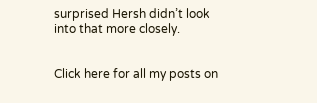surprised Hersh didn’t look into that more closely.


Click here for all my posts on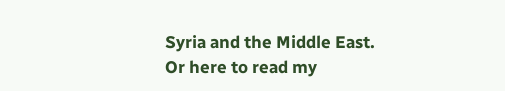Syria and the Middle East.  Or here to read my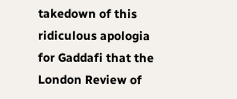takedown of this ridiculous apologia for Gaddafi that the London Review of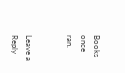Books once ran.


Leave a Reply